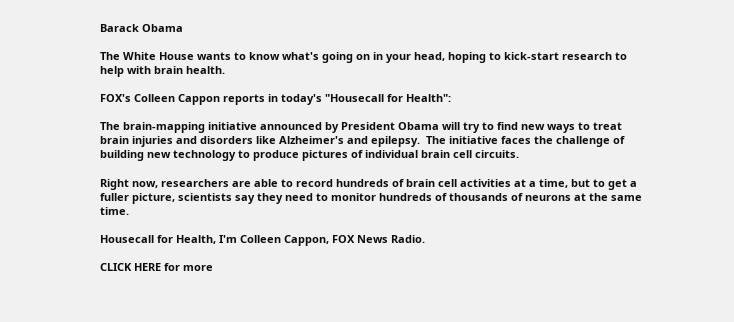Barack Obama

The White House wants to know what's going on in your head, hoping to kick-start research to help with brain health.

FOX's Colleen Cappon reports in today's "Housecall for Health":

The brain-mapping initiative announced by President Obama will try to find new ways to treat brain injuries and disorders like Alzheimer's and epilepsy.  The initiative faces the challenge of building new technology to produce pictures of individual brain cell circuits.

Right now, researchers are able to record hundreds of brain cell activities at a time, but to get a fuller picture, scientists say they need to monitor hundreds of thousands of neurons at the same time.

Housecall for Health, I'm Colleen Cappon, FOX News Radio.

CLICK HERE for more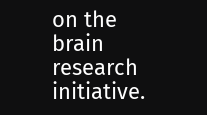on the brain research initiative.